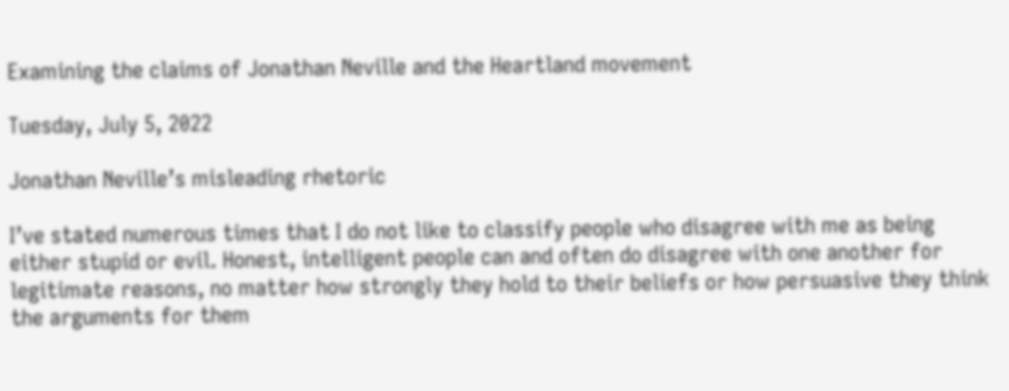Examining the claims of Jonathan Neville and the Heartland movement

Tuesday, July 5, 2022

Jonathan Neville’s misleading rhetoric

I’ve stated numerous times that I do not like to classify people who disagree with me as being either stupid or evil. Honest, intelligent people can and often do disagree with one another for legitimate reasons, no matter how strongly they hold to their beliefs or how persuasive they think the arguments for them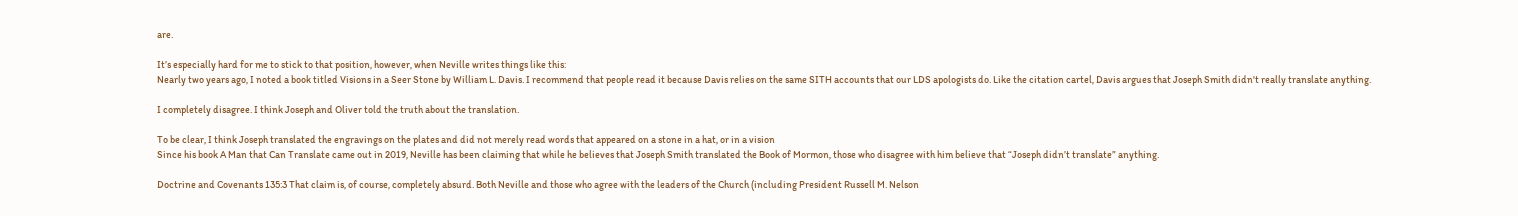are.

It’s especially hard for me to stick to that position, however, when Neville writes things like this:
Nearly two years ago, I noted a book titled Visions in a Seer Stone by William L. Davis. I recommend that people read it because Davis relies on the same SITH accounts that our LDS apologists do. Like the citation cartel, Davis argues that Joseph Smith didn't really translate anything.

I completely disagree. I think Joseph and Oliver told the truth about the translation.

To be clear, I think Joseph translated the engravings on the plates and did not merely read words that appeared on a stone in a hat, or in a vision
Since his book A Man that Can Translate came out in 2019, Neville has been claiming that while he believes that Joseph Smith translated the Book of Mormon, those who disagree with him believe that “Joseph didn’t translate” anything.

Doctrine and Covenants 135:3 That claim is, of course, completely absurd. Both Neville and those who agree with the leaders of the Church (including President Russell M. Nelson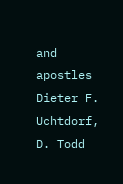and apostles Dieter F. Uchtdorf, D. Todd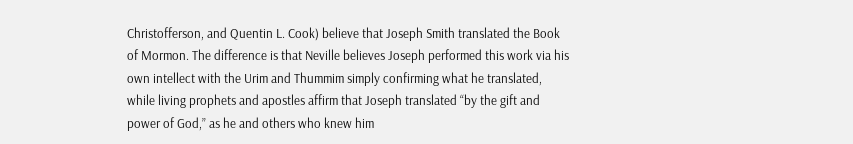Christofferson, and Quentin L. Cook) believe that Joseph Smith translated the Book of Mormon. The difference is that Neville believes Joseph performed this work via his own intellect with the Urim and Thummim simply confirming what he translated, while living prophets and apostles affirm that Joseph translated “by the gift and power of God,” as he and others who knew him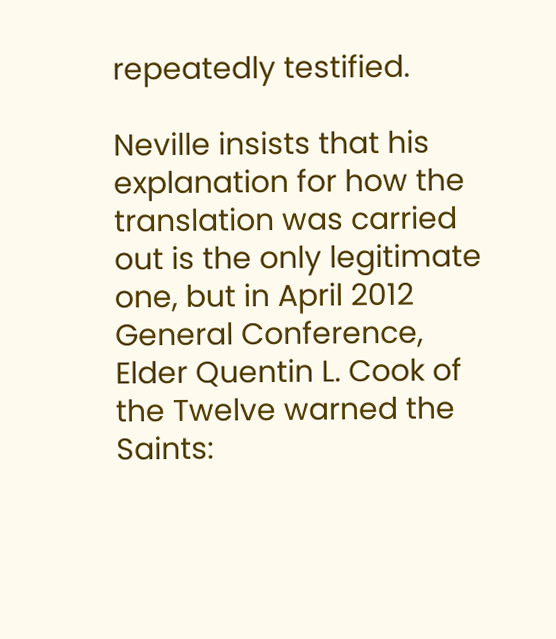repeatedly testified.

Neville insists that his explanation for how the translation was carried out is the only legitimate one, but in April 2012 General Conference, Elder Quentin L. Cook of the Twelve warned the Saints: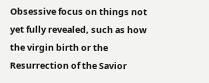Obsessive focus on things not yet fully revealed, such as how the virgin birth or the Resurrection of the Savior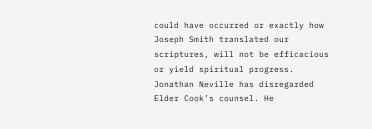could have occurred or exactly how Joseph Smith translated our scriptures, will not be efficacious or yield spiritual progress.
Jonathan Neville has disregarded Elder Cook’s counsel. He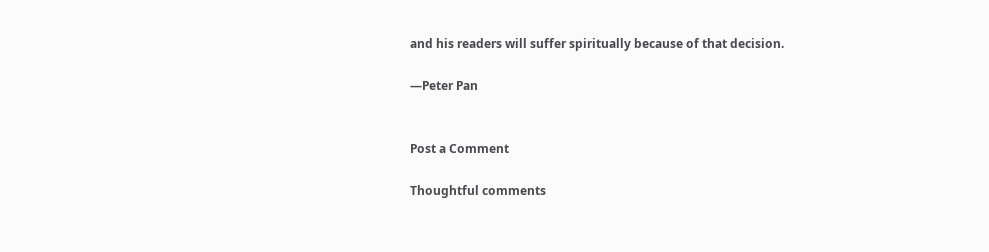and his readers will suffer spiritually because of that decision.

—Peter Pan


Post a Comment

Thoughtful comments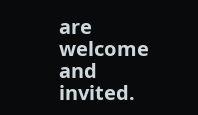are welcome and invited.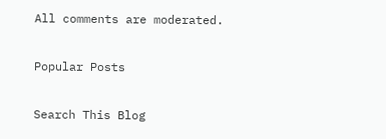All comments are moderated.

Popular Posts

Search This Blog